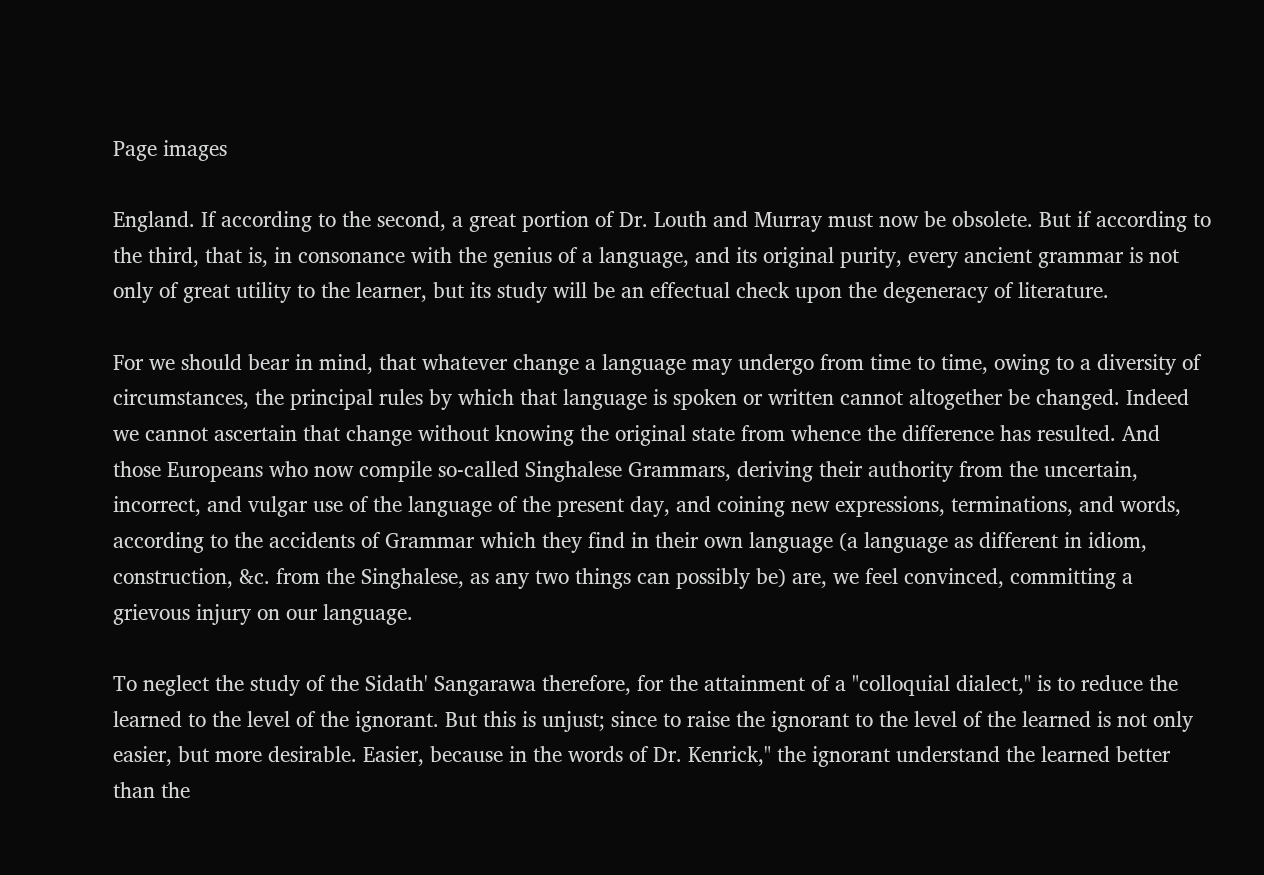Page images

England. If according to the second, a great portion of Dr. Louth and Murray must now be obsolete. But if according to the third, that is, in consonance with the genius of a language, and its original purity, every ancient grammar is not only of great utility to the learner, but its study will be an effectual check upon the degeneracy of literature.

For we should bear in mind, that whatever change a language may undergo from time to time, owing to a diversity of circumstances, the principal rules by which that language is spoken or written cannot altogether be changed. Indeed we cannot ascertain that change without knowing the original state from whence the difference has resulted. And those Europeans who now compile so-called Singhalese Grammars, deriving their authority from the uncertain, incorrect, and vulgar use of the language of the present day, and coining new expressions, terminations, and words, according to the accidents of Grammar which they find in their own language (a language as different in idiom, construction, &c. from the Singhalese, as any two things can possibly be) are, we feel convinced, committing a grievous injury on our language.

To neglect the study of the Sidath' Sangarawa therefore, for the attainment of a "colloquial dialect," is to reduce the learned to the level of the ignorant. But this is unjust; since to raise the ignorant to the level of the learned is not only easier, but more desirable. Easier, because in the words of Dr. Kenrick," the ignorant understand the learned better than the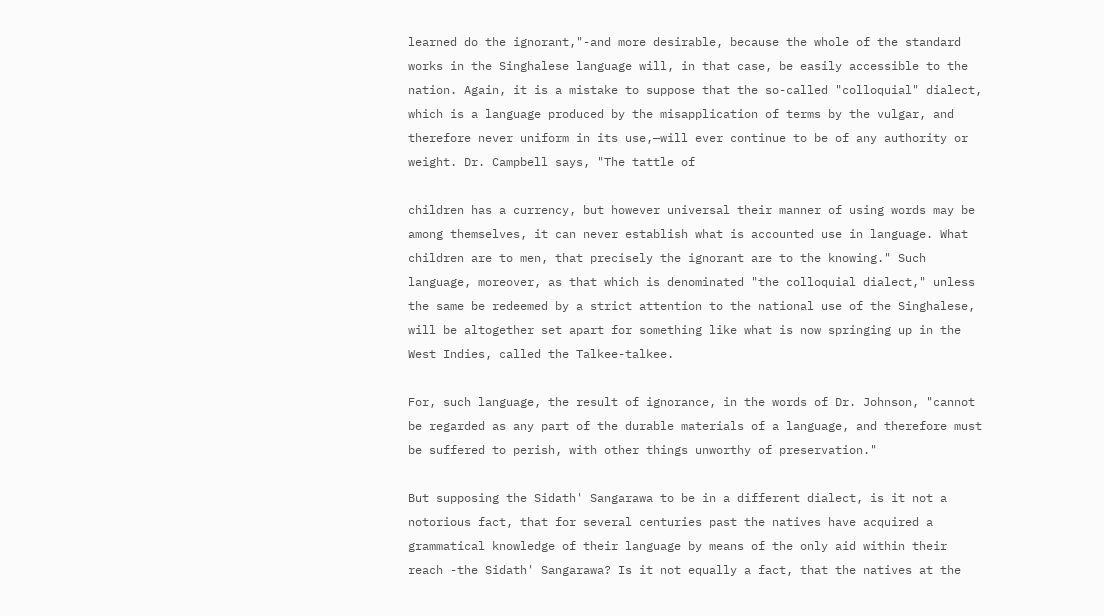learned do the ignorant,"-and more desirable, because the whole of the standard works in the Singhalese language will, in that case, be easily accessible to the nation. Again, it is a mistake to suppose that the so-called "colloquial" dialect, which is a language produced by the misapplication of terms by the vulgar, and therefore never uniform in its use,—will ever continue to be of any authority or weight. Dr. Campbell says, "The tattle of

children has a currency, but however universal their manner of using words may be among themselves, it can never establish what is accounted use in language. What children are to men, that precisely the ignorant are to the knowing." Such language, moreover, as that which is denominated "the colloquial dialect," unless the same be redeemed by a strict attention to the national use of the Singhalese, will be altogether set apart for something like what is now springing up in the West Indies, called the Talkee-talkee.

For, such language, the result of ignorance, in the words of Dr. Johnson, "cannot be regarded as any part of the durable materials of a language, and therefore must be suffered to perish, with other things unworthy of preservation."

But supposing the Sidath' Sangarawa to be in a different dialect, is it not a notorious fact, that for several centuries past the natives have acquired a grammatical knowledge of their language by means of the only aid within their reach -the Sidath' Sangarawa? Is it not equally a fact, that the natives at the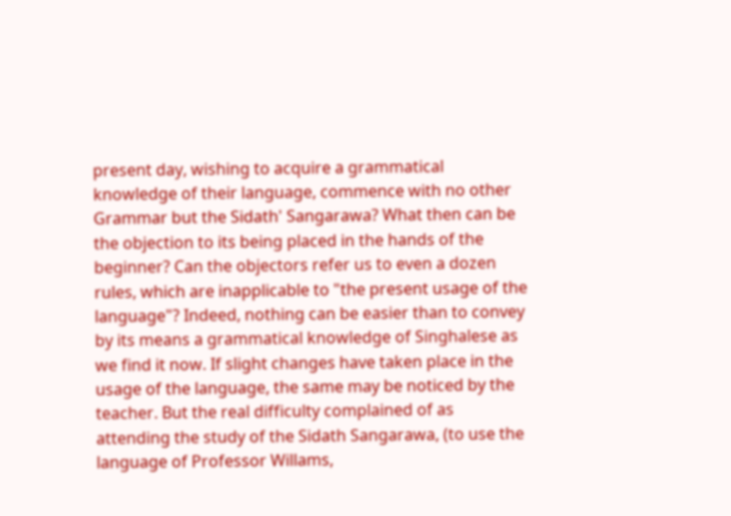present day, wishing to acquire a grammatical knowledge of their language, commence with no other Grammar but the Sidath' Sangarawa? What then can be the objection to its being placed in the hands of the beginner? Can the objectors refer us to even a dozen rules, which are inapplicable to "the present usage of the language"? Indeed, nothing can be easier than to convey by its means a grammatical knowledge of Singhalese as we find it now. If slight changes have taken place in the usage of the language, the same may be noticed by the teacher. But the real difficulty complained of as attending the study of the Sidath Sangarawa, (to use the language of Professor Willams,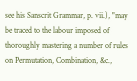see his Sanscrit Grammar, p. vii.), "may be traced to the labour imposed of thoroughly mastering a number of rules on Permutation, Combination, &c.,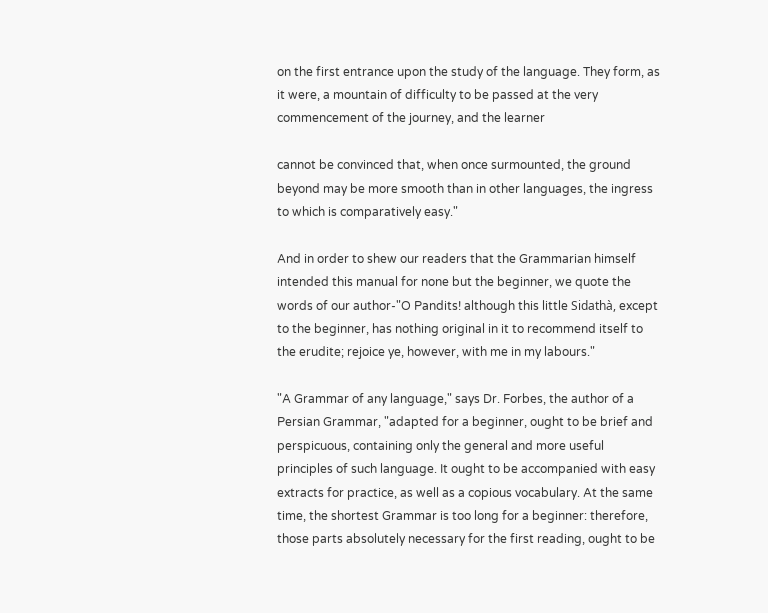on the first entrance upon the study of the language. They form, as it were, a mountain of difficulty to be passed at the very commencement of the journey, and the learner

cannot be convinced that, when once surmounted, the ground beyond may be more smooth than in other languages, the ingress to which is comparatively easy."

And in order to shew our readers that the Grammarian himself intended this manual for none but the beginner, we quote the words of our author-"O Pandits! although this little Sidathà, except to the beginner, has nothing original in it to recommend itself to the erudite; rejoice ye, however, with me in my labours."

"A Grammar of any language," says Dr. Forbes, the author of a Persian Grammar, "adapted for a beginner, ought to be brief and perspicuous, containing only the general and more useful principles of such language. It ought to be accompanied with easy extracts for practice, as well as a copious vocabulary. At the same time, the shortest Grammar is too long for a beginner: therefore, those parts absolutely necessary for the first reading, ought to be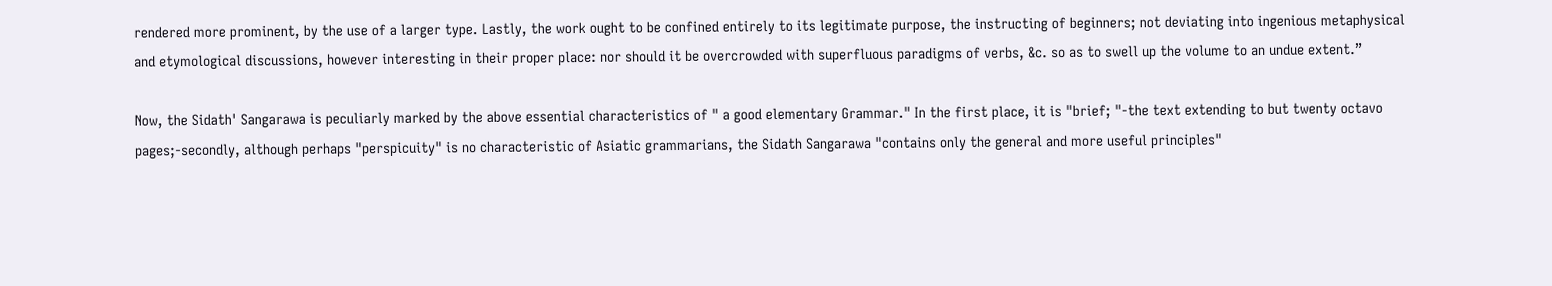rendered more prominent, by the use of a larger type. Lastly, the work ought to be confined entirely to its legitimate purpose, the instructing of beginners; not deviating into ingenious metaphysical and etymological discussions, however interesting in their proper place: nor should it be overcrowded with superfluous paradigms of verbs, &c. so as to swell up the volume to an undue extent.”

Now, the Sidath' Sangarawa is peculiarly marked by the above essential characteristics of " a good elementary Grammar." In the first place, it is "brief; "-the text extending to but twenty octavo pages;-secondly, although perhaps "perspicuity" is no characteristic of Asiatic grammarians, the Sidath Sangarawa "contains only the general and more useful principles"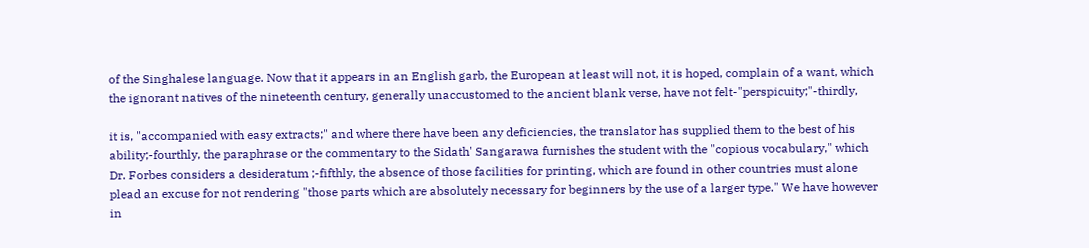of the Singhalese language. Now that it appears in an English garb, the European at least will not, it is hoped, complain of a want, which the ignorant natives of the nineteenth century, generally unaccustomed to the ancient blank verse, have not felt-"perspicuity;"-thirdly,

it is, "accompanied with easy extracts;" and where there have been any deficiencies, the translator has supplied them to the best of his ability;-fourthly, the paraphrase or the commentary to the Sidath' Sangarawa furnishes the student with the "copious vocabulary," which Dr. Forbes considers a desideratum ;-fifthly, the absence of those facilities for printing, which are found in other countries must alone plead an excuse for not rendering "those parts which are absolutely necessary for beginners by the use of a larger type." We have however in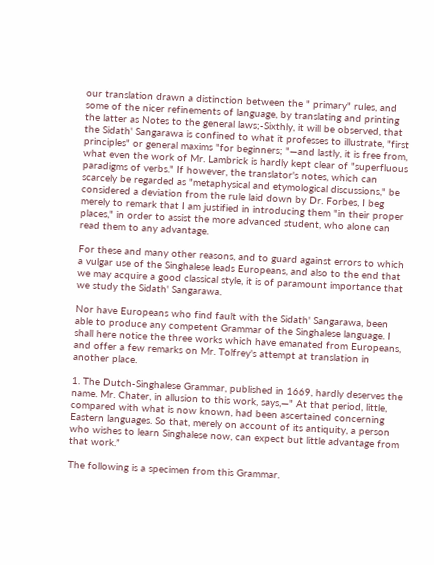our translation drawn a distinction between the " primary" rules, and some of the nicer refinements of language, by translating and printing the latter as Notes to the general laws;-Sixthly, it will be observed, that the Sidath' Sangarawa is confined to what it professes to illustrate, "first principles" or general maxims "for beginners; "—and lastly, it is free from, what even the work of Mr. Lambrick is hardly kept clear of "superfluous paradigms of verbs." If however, the translator's notes, which can scarcely be regarded as "metaphysical and etymological discussions," be considered a deviation from the rule laid down by Dr. Forbes, I beg merely to remark that I am justified in introducing them "in their proper places," in order to assist the more advanced student, who alone can read them to any advantage.

For these and many other reasons, and to guard against errors to which a vulgar use of the Singhalese leads Europeans, and also to the end that we may acquire a good classical style, it is of paramount importance that we study the Sidath' Sangarawa.

Nor have Europeans who find fault with the Sidath' Sangarawa, been able to produce any competent Grammar of the Singhalese language. I shall here notice the three works which have emanated from Europeans, and offer a few remarks on Mr. Tolfrey's attempt at translation in another place.

1. The Dutch-Singhalese Grammar, published in 1669, hardly deserves the name. Mr. Chater, in allusion to this work, says,—" At that period, little, compared with what is now known, had been ascertained concerning Eastern languages. So that, merely on account of its antiquity, a person who wishes to learn Singhalese now, can expect but little advantage from that work.”

The following is a specimen from this Grammar.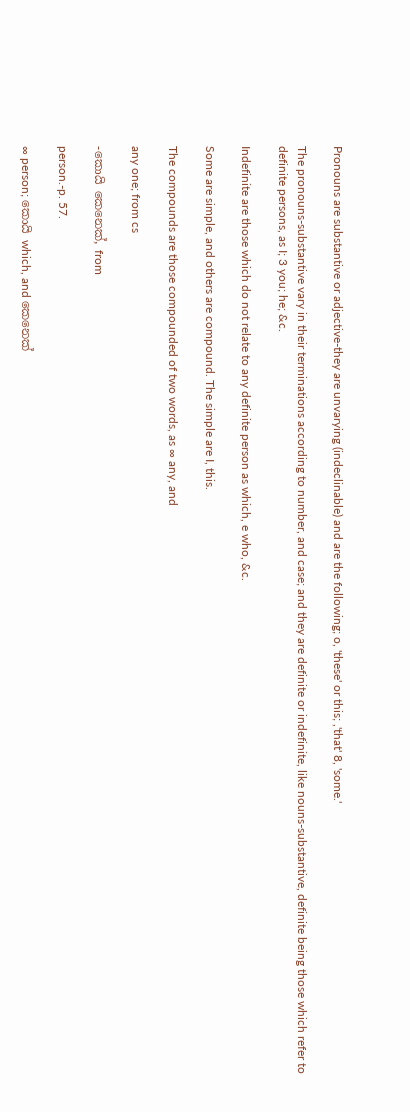Pronouns are substantive or adjective-they are unvarying (indeclinable) and are the following; o, 'these' or this; ,'that' 8, 'some.'

The pronouns-substantive vary in their terminations according to number, and case; and they are definite or indefinite, like nouns-substantive, definite being those which refer to definite persons, as I; 3 you; he; &c.

Indefinite are those which do not relate to any definite person as which, e who, &c.

Some are simple, and others are compound. The simple are I, this.

The compounds are those compounded of two words, as ∞ any, and

any one; from cs

-කොයි කෙනෙක්, from

person.-p. 57.

∞ person; කොයි which, and කෙනෙක්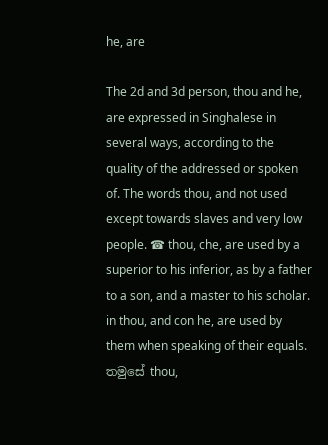he, are

The 2d and 3d person, thou and he, are expressed in Singhalese in several ways, according to the quality of the addressed or spoken of. The words thou, and not used except towards slaves and very low people. ☎ thou, che, are used by a superior to his inferior, as by a father to a son, and a master to his scholar. in thou, and con he, are used by them when speaking of their equals. තමුසේ thou,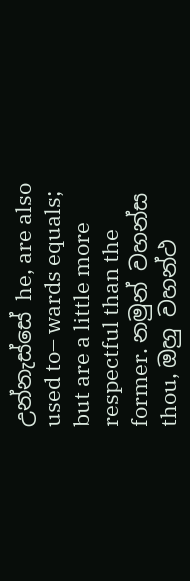උන්නැස්සේ he, are also used to– wards equals; but are a little more respectful than the former. නමුන් වහන්ස thou, ඔහු වහන්ථ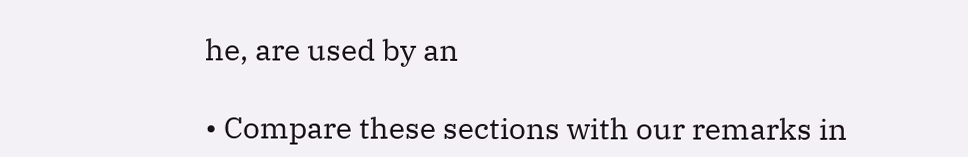he, are used by an

• Compare these sections with our remarks in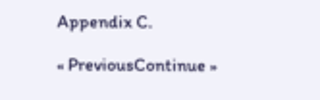Appendix C.

« PreviousContinue »